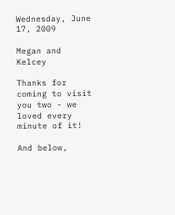Wednesday, June 17, 2009

Megan and Kelcey

Thanks for coming to visit you two - we loved every minute of it!

And below,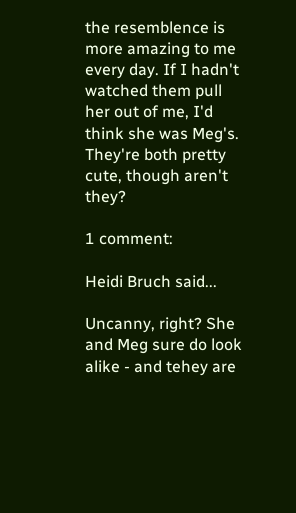the resemblence is more amazing to me every day. If I hadn't watched them pull her out of me, I'd think she was Meg's. They're both pretty cute, though aren't they?

1 comment:

Heidi Bruch said...

Uncanny, right? She and Meg sure do look alike - and tehey are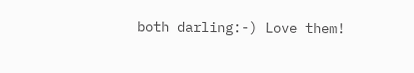both darling:-) Love them!